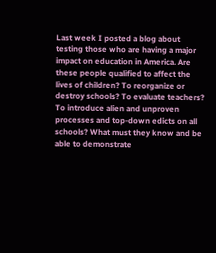Last week I posted a blog about testing those who are having a major impact on education in America. Are these people qualified to affect the lives of children? To reorganize or destroy schools? To evaluate teachers? To introduce alien and unproven processes and top-down edicts on all schools? What must they know and be able to demonstrate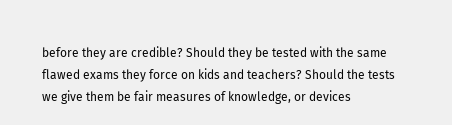before they are credible? Should they be tested with the same flawed exams they force on kids and teachers? Should the tests we give them be fair measures of knowledge, or devices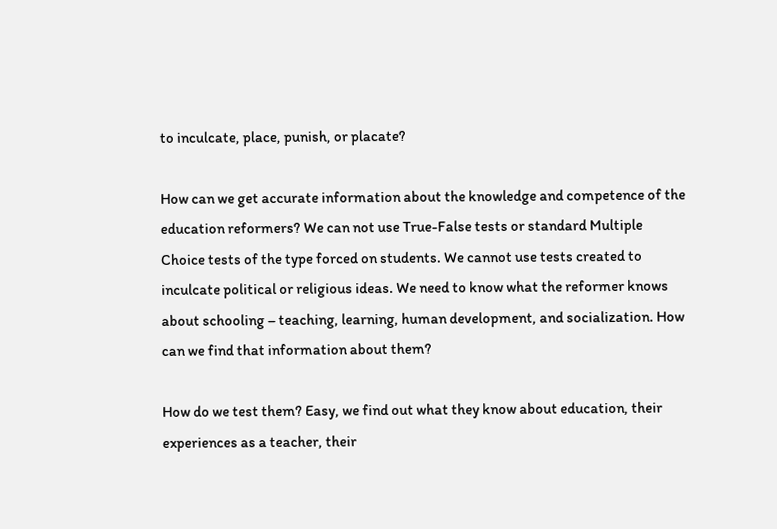to inculcate, place, punish, or placate?

How can we get accurate information about the knowledge and competence of the education reformers? We can not use True-False tests or standard Multiple Choice tests of the type forced on students. We cannot use tests created to inculcate political or religious ideas. We need to know what the reformer knows about schooling – teaching, learning, human development, and socialization. How can we find that information about them?

How do we test them? Easy, we find out what they know about education, their experiences as a teacher, their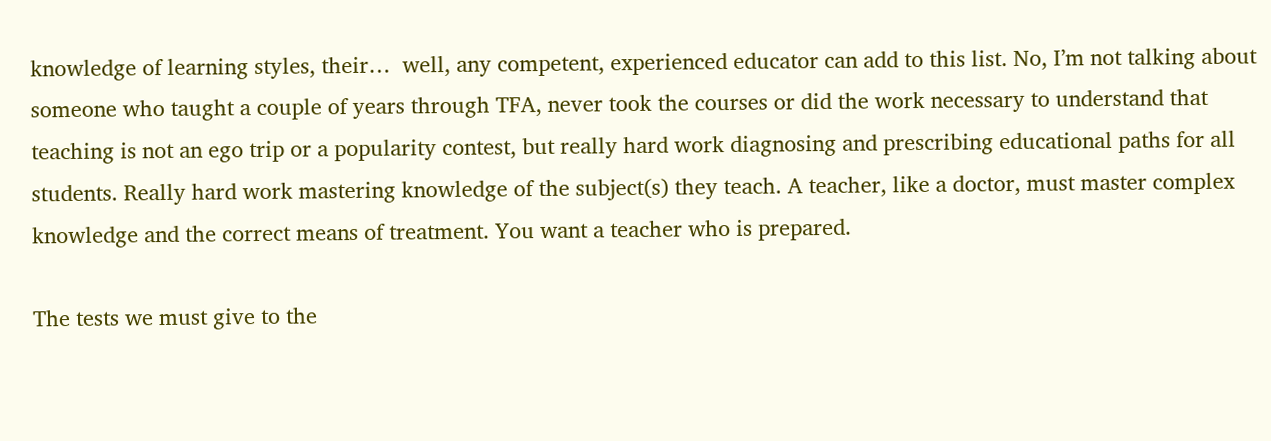knowledge of learning styles, their…  well, any competent, experienced educator can add to this list. No, I’m not talking about someone who taught a couple of years through TFA, never took the courses or did the work necessary to understand that teaching is not an ego trip or a popularity contest, but really hard work diagnosing and prescribing educational paths for all students. Really hard work mastering knowledge of the subject(s) they teach. A teacher, like a doctor, must master complex knowledge and the correct means of treatment. You want a teacher who is prepared.

The tests we must give to the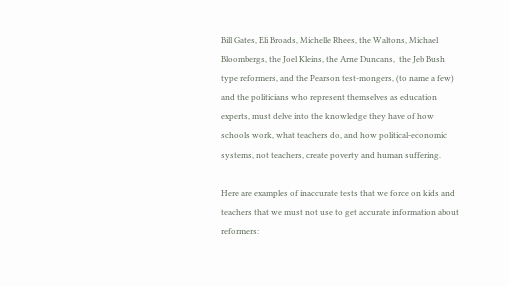Bill Gates, Eli Broads, Michelle Rhees, the Waltons, Michael Bloombergs, the Joel Kleins, the Arne Duncans,  the Jeb Bush type reformers, and the Pearson test-mongers, (to name a few) and the politicians who represent themselves as education experts, must delve into the knowledge they have of how schools work, what teachers do, and how political-economic systems, not teachers, create poverty and human suffering.

Here are examples of inaccurate tests that we force on kids and teachers that we must not use to get accurate information about reformers: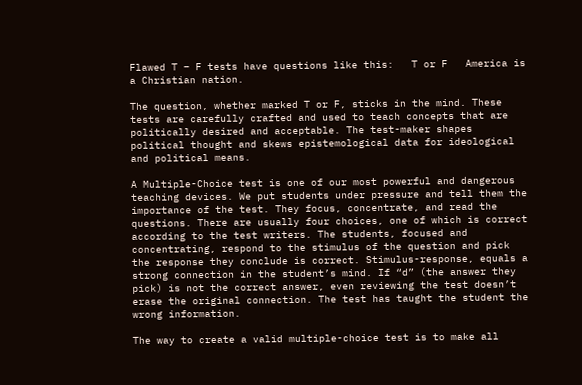Flawed T – F tests have questions like this:   T or F   America is a Christian nation.

The question, whether marked T or F, sticks in the mind. These tests are carefully crafted and used to teach concepts that are politically desired and acceptable. The test-maker shapes political thought and skews epistemological data for ideological and political means.

A Multiple-Choice test is one of our most powerful and dangerous teaching devices. We put students under pressure and tell them the importance of the test. They focus, concentrate, and read the questions. There are usually four choices, one of which is correct according to the test writers. The students, focused and concentrating, respond to the stimulus of the question and pick the response they conclude is correct. Stimulus-response, equals a strong connection in the student’s mind. If “d” (the answer they pick) is not the correct answer, even reviewing the test doesn’t erase the original connection. The test has taught the student the wrong information.

The way to create a valid multiple-choice test is to make all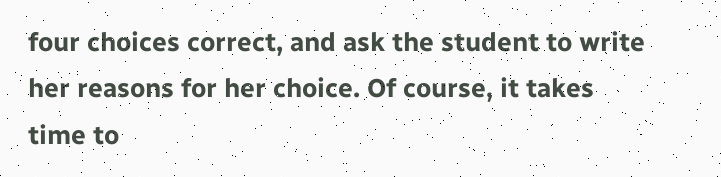four choices correct, and ask the student to write her reasons for her choice. Of course, it takes time to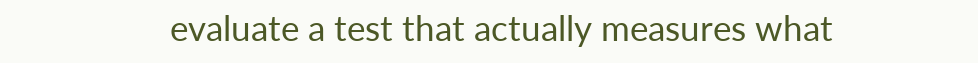evaluate a test that actually measures what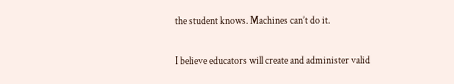the student knows. Machines can’t do it.

I believe educators will create and administer valid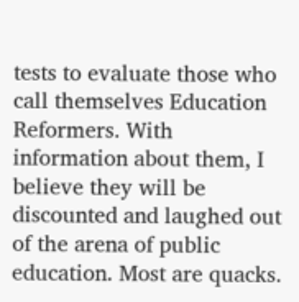tests to evaluate those who call themselves Education Reformers. With information about them, I believe they will be discounted and laughed out of the arena of public education. Most are quacks.